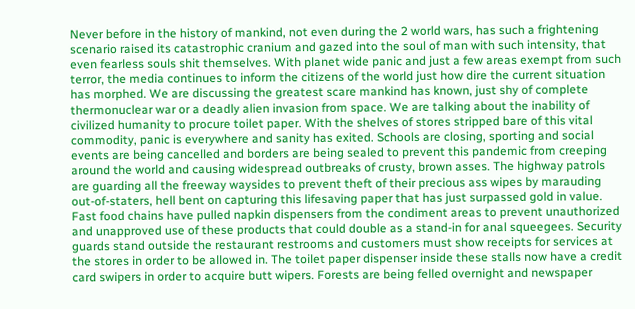Never before in the history of mankind, not even during the 2 world wars, has such a frightening scenario raised its catastrophic cranium and gazed into the soul of man with such intensity, that even fearless souls shit themselves. With planet wide panic and just a few areas exempt from such terror, the media continues to inform the citizens of the world just how dire the current situation has morphed. We are discussing the greatest scare mankind has known, just shy of complete thermonuclear war or a deadly alien invasion from space. We are talking about the inability of civilized humanity to procure toilet paper. With the shelves of stores stripped bare of this vital commodity, panic is everywhere and sanity has exited. Schools are closing, sporting and social events are being cancelled and borders are being sealed to prevent this pandemic from creeping around the world and causing widespread outbreaks of crusty, brown asses. The highway patrols are guarding all the freeway waysides to prevent theft of their precious ass wipes by marauding out-of-staters, hell bent on capturing this lifesaving paper that has just surpassed gold in value. Fast food chains have pulled napkin dispensers from the condiment areas to prevent unauthorized and unapproved use of these products that could double as a stand-in for anal squeegees. Security guards stand outside the restaurant restrooms and customers must show receipts for services at the stores in order to be allowed in. The toilet paper dispenser inside these stalls now have a credit card swipers in order to acquire butt wipers. Forests are being felled overnight and newspaper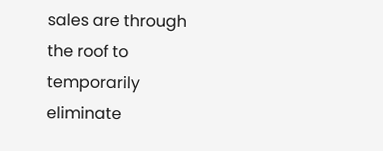sales are through the roof to temporarily eliminate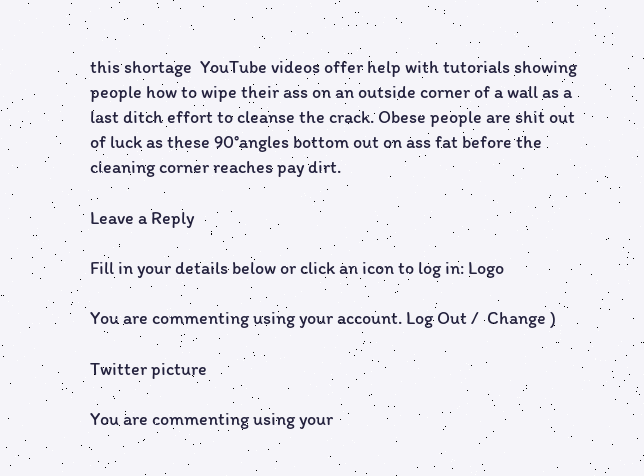this shortage  YouTube videos offer help with tutorials showing people how to wipe their ass on an outside corner of a wall as a last ditch effort to cleanse the crack. Obese people are shit out of luck as these 90°angles bottom out on ass fat before the cleaning corner reaches pay dirt.

Leave a Reply

Fill in your details below or click an icon to log in: Logo

You are commenting using your account. Log Out /  Change )

Twitter picture

You are commenting using your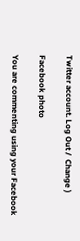Twitter account. Log Out /  Change )

Facebook photo

You are commenting using your Facebook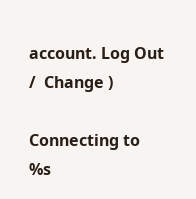account. Log Out /  Change )

Connecting to %s